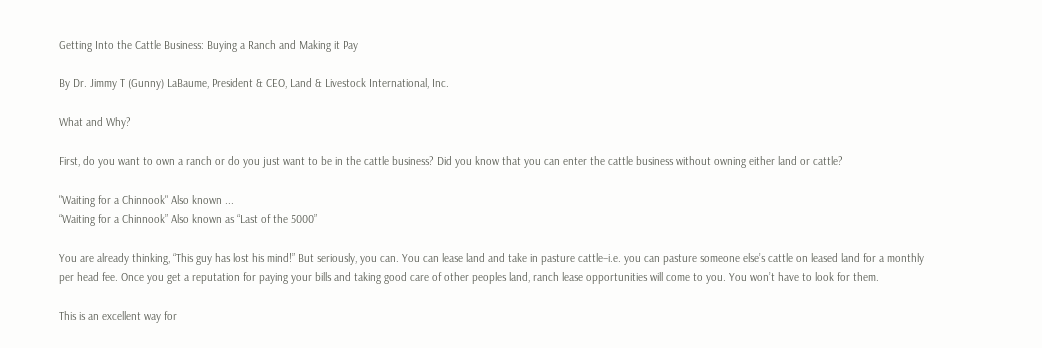Getting Into the Cattle Business: Buying a Ranch and Making it Pay

By Dr. Jimmy T (Gunny) LaBaume, President & CEO, Land & Livestock International, Inc.

What and Why?

First, do you want to own a ranch or do you just want to be in the cattle business? Did you know that you can enter the cattle business without owning either land or cattle?

"Waiting for a Chinnook" Also known ...
“Waiting for a Chinnook” Also known as “Last of the 5000”

You are already thinking, “This guy has lost his mind!” But seriously, you can. You can lease land and take in pasture cattle–i.e. you can pasture someone else’s cattle on leased land for a monthly per head fee. Once you get a reputation for paying your bills and taking good care of other peoples land, ranch lease opportunities will come to you. You won’t have to look for them.

This is an excellent way for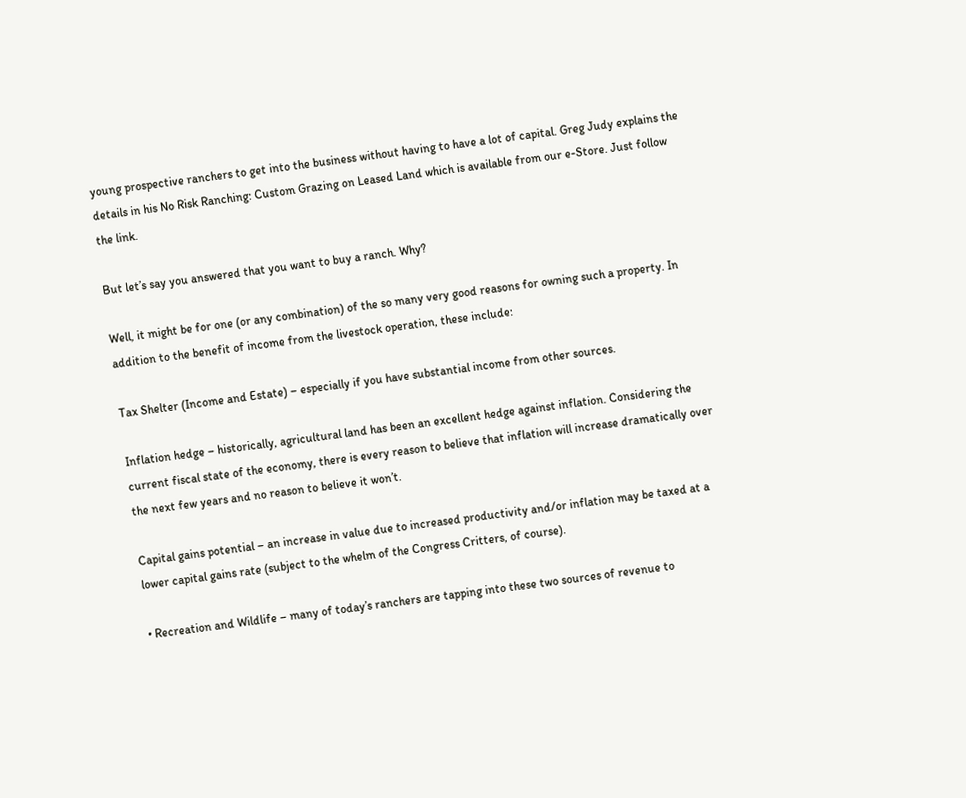young prospective ranchers to get into the business without having to have a lot of capital. Greg Judy explains the details in his No Risk Ranching: Custom Grazing on Leased Land which is available from our e-Store. Just follow the link.

But let’s say you answered that you want to buy a ranch. Why?

Well, it might be for one (or any combination) of the so many very good reasons for owning such a property. In addition to the benefit of income from the livestock operation, these include:

Tax Shelter (Income and Estate) – especially if you have substantial income from other sources.

Inflation hedge – historically, agricultural land has been an excellent hedge against inflation. Considering the current fiscal state of the economy, there is every reason to believe that inflation will increase dramatically over the next few years and no reason to believe it won’t.

Capital gains potential – an increase in value due to increased productivity and/or inflation may be taxed at a lower capital gains rate (subject to the whelm of the Congress Critters, of course).

• Recreation and Wildlife – many of today’s ranchers are tapping into these two sources of revenue to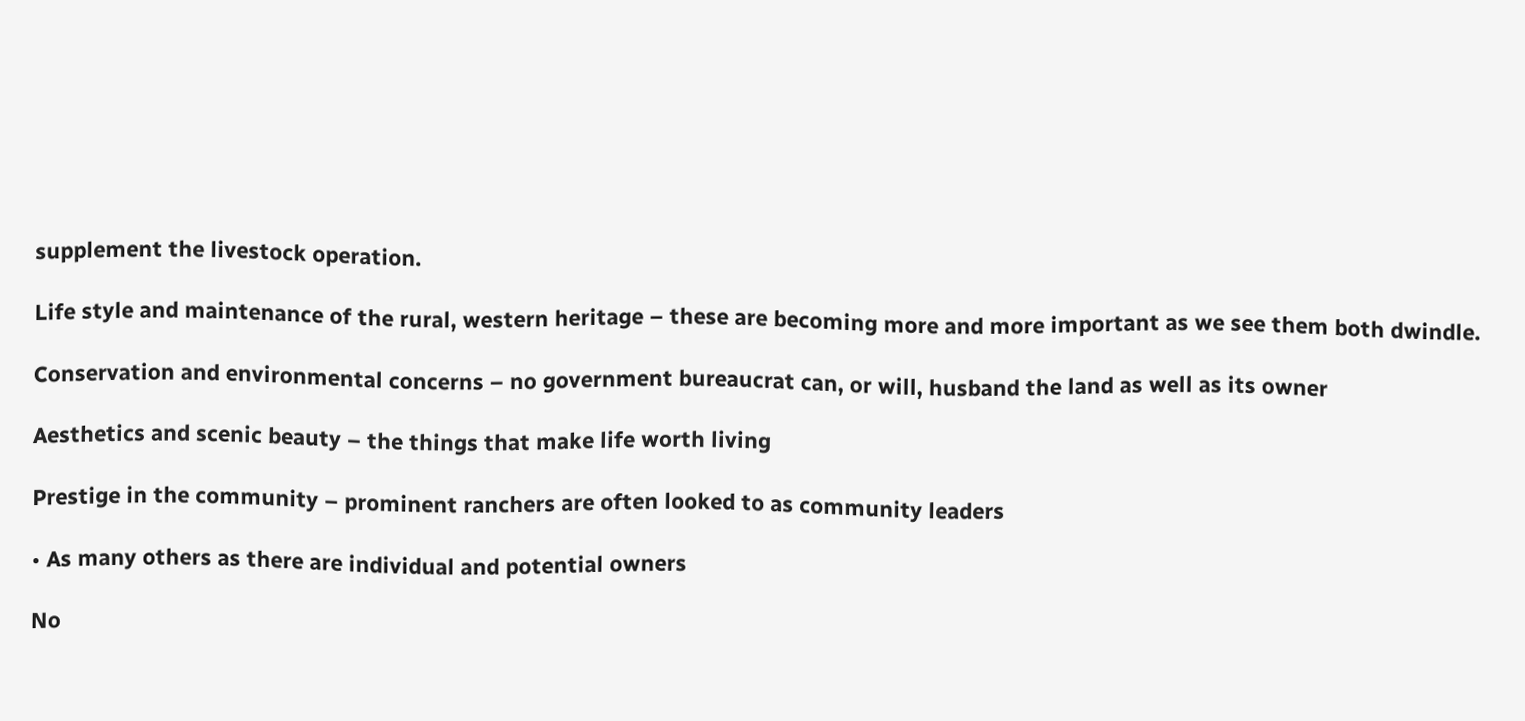supplement the livestock operation.

Life style and maintenance of the rural, western heritage – these are becoming more and more important as we see them both dwindle.

Conservation and environmental concerns – no government bureaucrat can, or will, husband the land as well as its owner

Aesthetics and scenic beauty – the things that make life worth living

Prestige in the community – prominent ranchers are often looked to as community leaders

• As many others as there are individual and potential owners

No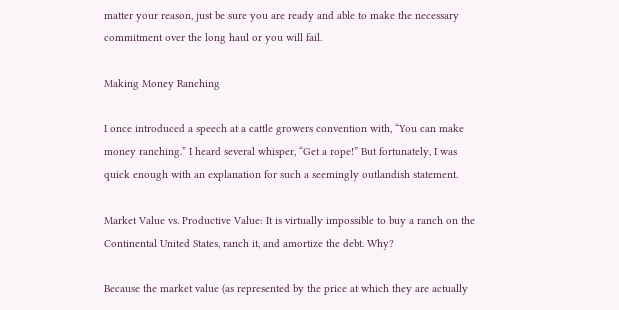matter your reason, just be sure you are ready and able to make the necessary commitment over the long haul or you will fail.

Making Money Ranching

I once introduced a speech at a cattle growers convention with, “You can make money ranching.” I heard several whisper, “Get a rope!” But fortunately, I was quick enough with an explanation for such a seemingly outlandish statement.

Market Value vs. Productive Value: It is virtually impossible to buy a ranch on the Continental United States, ranch it, and amortize the debt. Why?

Because the market value (as represented by the price at which they are actually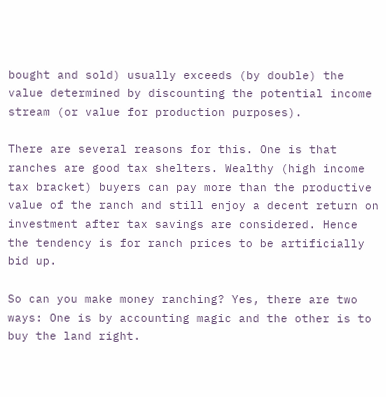bought and sold) usually exceeds (by double) the value determined by discounting the potential income stream (or value for production purposes).

There are several reasons for this. One is that ranches are good tax shelters. Wealthy (high income tax bracket) buyers can pay more than the productive value of the ranch and still enjoy a decent return on investment after tax savings are considered. Hence the tendency is for ranch prices to be artificially bid up.

So can you make money ranching? Yes, there are two ways: One is by accounting magic and the other is to buy the land right.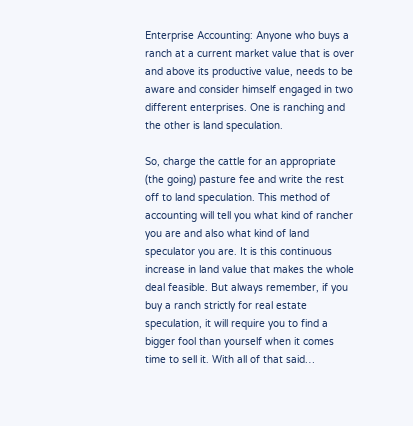Enterprise Accounting: Anyone who buys a ranch at a current market value that is over and above its productive value, needs to be aware and consider himself engaged in two different enterprises. One is ranching and the other is land speculation.

So, charge the cattle for an appropriate (the going) pasture fee and write the rest off to land speculation. This method of accounting will tell you what kind of rancher you are and also what kind of land speculator you are. It is this continuous increase in land value that makes the whole deal feasible. But always remember, if you buy a ranch strictly for real estate speculation, it will require you to find a bigger fool than yourself when it comes time to sell it. With all of that said…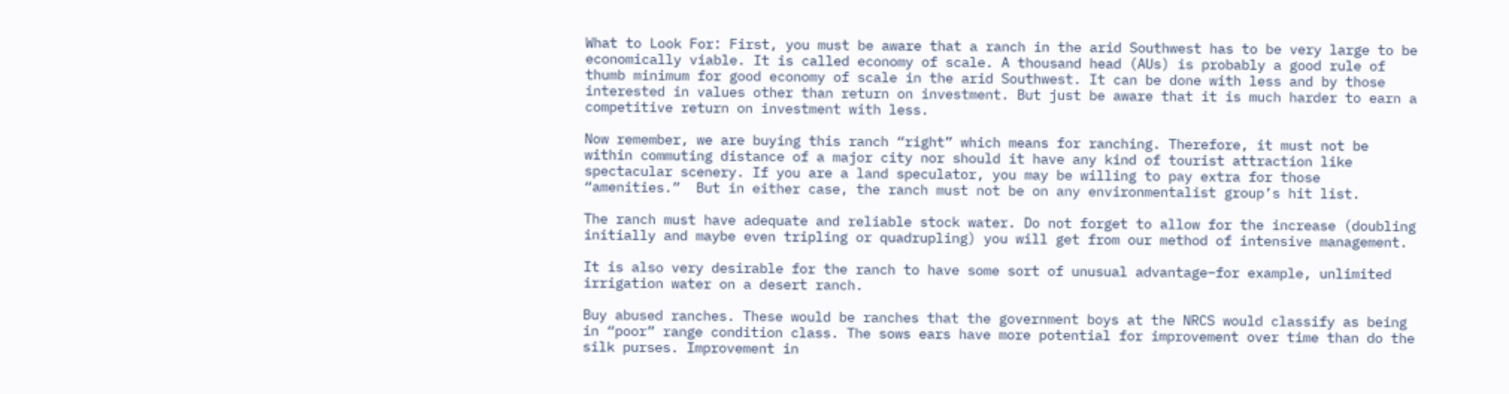What to Look For: First, you must be aware that a ranch in the arid Southwest has to be very large to be economically viable. It is called economy of scale. A thousand head (AUs) is probably a good rule of thumb minimum for good economy of scale in the arid Southwest. It can be done with less and by those interested in values other than return on investment. But just be aware that it is much harder to earn a competitive return on investment with less.

Now remember, we are buying this ranch “right” which means for ranching. Therefore, it must not be within commuting distance of a major city nor should it have any kind of tourist attraction like spectacular scenery. If you are a land speculator, you may be willing to pay extra for those “amenities.”  But in either case, the ranch must not be on any environmentalist group’s hit list.

The ranch must have adequate and reliable stock water. Do not forget to allow for the increase (doubling initially and maybe even tripling or quadrupling) you will get from our method of intensive management.

It is also very desirable for the ranch to have some sort of unusual advantage–for example, unlimited irrigation water on a desert ranch.

Buy abused ranches. These would be ranches that the government boys at the NRCS would classify as being in “poor” range condition class. The sows ears have more potential for improvement over time than do the silk purses. Improvement in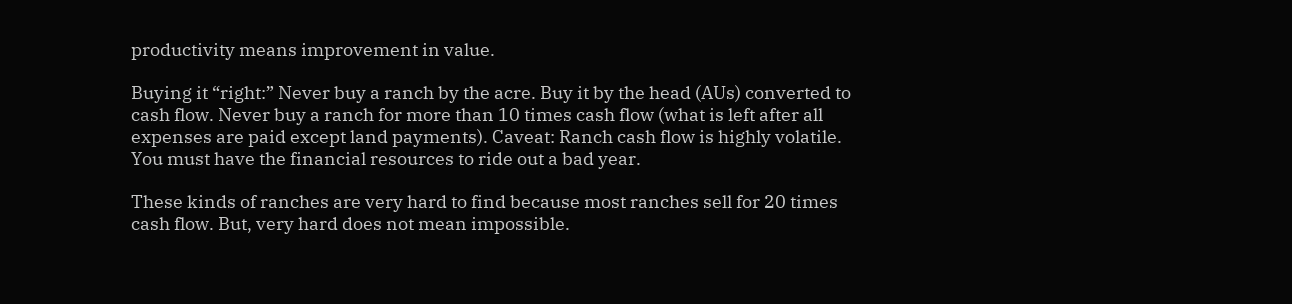productivity means improvement in value.

Buying it “right:” Never buy a ranch by the acre. Buy it by the head (AUs) converted to cash flow. Never buy a ranch for more than 10 times cash flow (what is left after all expenses are paid except land payments). Caveat: Ranch cash flow is highly volatile. You must have the financial resources to ride out a bad year.

These kinds of ranches are very hard to find because most ranches sell for 20 times cash flow. But, very hard does not mean impossible.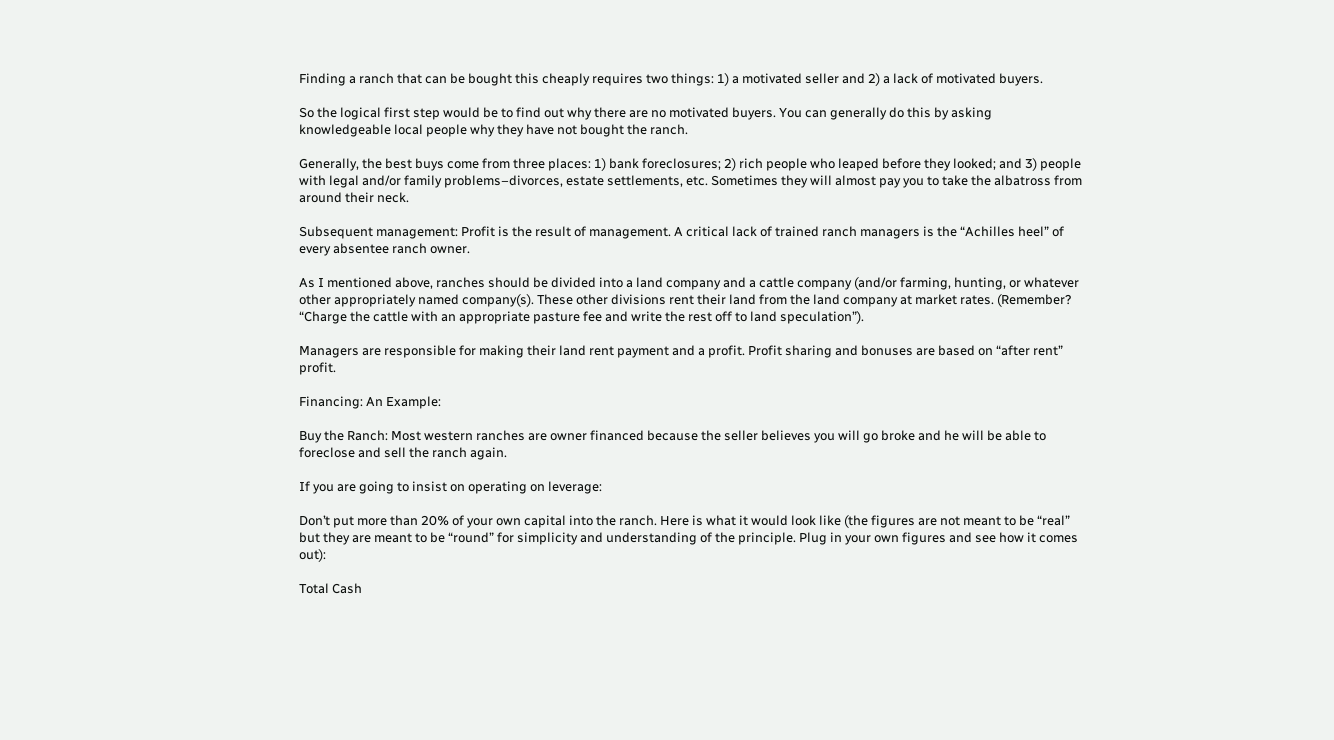Finding a ranch that can be bought this cheaply requires two things: 1) a motivated seller and 2) a lack of motivated buyers.

So the logical first step would be to find out why there are no motivated buyers. You can generally do this by asking knowledgeable local people why they have not bought the ranch.

Generally, the best buys come from three places: 1) bank foreclosures; 2) rich people who leaped before they looked; and 3) people with legal and/or family problems–divorces, estate settlements, etc. Sometimes they will almost pay you to take the albatross from around their neck.

Subsequent management: Profit is the result of management. A critical lack of trained ranch managers is the “Achilles heel” of every absentee ranch owner.

As I mentioned above, ranches should be divided into a land company and a cattle company (and/or farming, hunting, or whatever other appropriately named company(s). These other divisions rent their land from the land company at market rates. (Remember? “Charge the cattle with an appropriate pasture fee and write the rest off to land speculation”).

Managers are responsible for making their land rent payment and a profit. Profit sharing and bonuses are based on “after rent” profit.

Financing: An Example:

Buy the Ranch: Most western ranches are owner financed because the seller believes you will go broke and he will be able to foreclose and sell the ranch again.

If you are going to insist on operating on leverage:

Don’t put more than 20% of your own capital into the ranch. Here is what it would look like (the figures are not meant to be “real” but they are meant to be “round” for simplicity and understanding of the principle. Plug in your own figures and see how it comes out):

Total Cash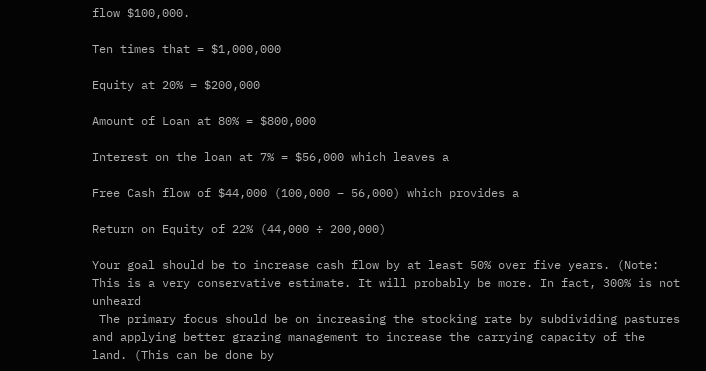flow $100,000.

Ten times that = $1,000,000

Equity at 20% = $200,000

Amount of Loan at 80% = $800,000

Interest on the loan at 7% = $56,000 which leaves a

Free Cash flow of $44,000 (100,000 – 56,000) which provides a

Return on Equity of 22% (44,000 ÷ 200,000)

Your goal should be to increase cash flow by at least 50% over five years. (Note: This is a very conservative estimate. It will probably be more. In fact, 300% is not unheard
 The primary focus should be on increasing the stocking rate by subdividing pastures and applying better grazing management to increase the carrying capacity of the land. (This can be done by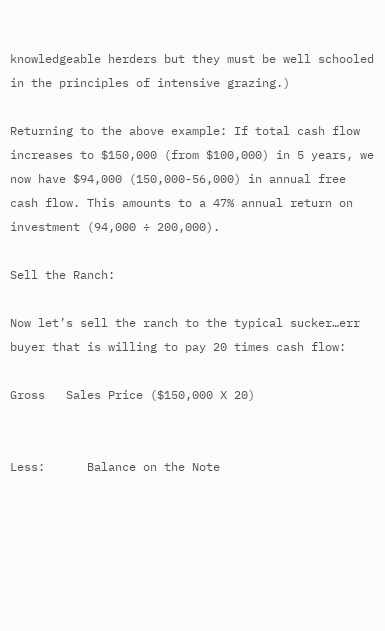knowledgeable herders but they must be well schooled in the principles of intensive grazing.)

Returning to the above example: If total cash flow increases to $150,000 (from $100,000) in 5 years, we now have $94,000 (150,000-56,000) in annual free cash flow. This amounts to a 47% annual return on investment (94,000 ÷ 200,000).

Sell the Ranch:

Now let’s sell the ranch to the typical sucker…err buyer that is willing to pay 20 times cash flow:

Gross   Sales Price ($150,000 X 20)


Less:      Balance on the Note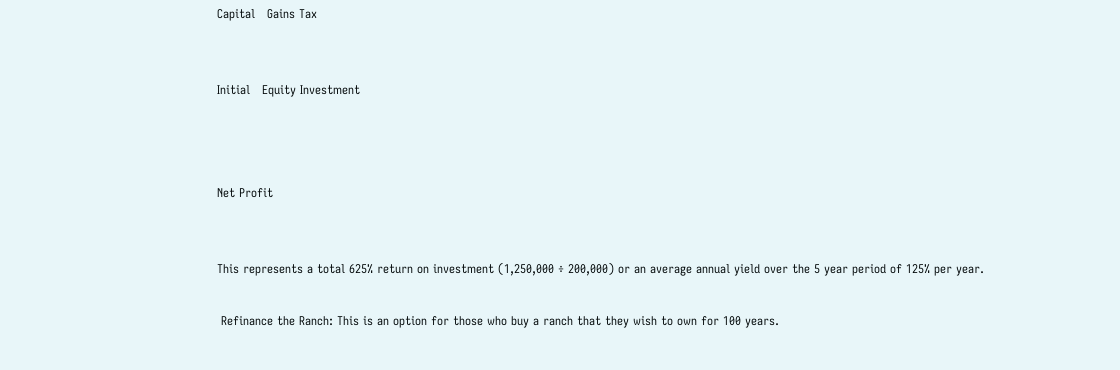Capital   Gains Tax


Initial   Equity Investment



Net Profit


This represents a total 625% return on investment (1,250,000 ÷ 200,000) or an average annual yield over the 5 year period of 125% per year.

 Refinance the Ranch: This is an option for those who buy a ranch that they wish to own for 100 years.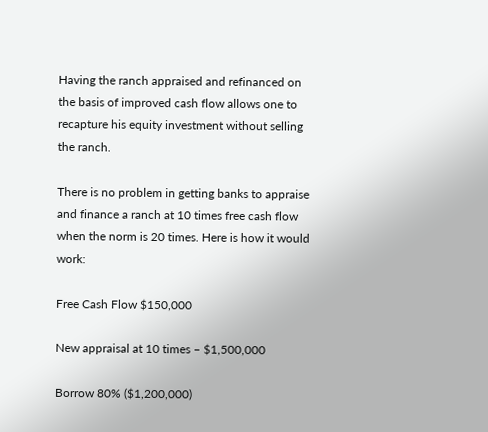Having the ranch appraised and refinanced on the basis of improved cash flow allows one to recapture his equity investment without selling the ranch.

There is no problem in getting banks to appraise and finance a ranch at 10 times free cash flow when the norm is 20 times. Here is how it would work:

Free Cash Flow $150,000

New appraisal at 10 times – $1,500,000

Borrow 80% ($1,200,000)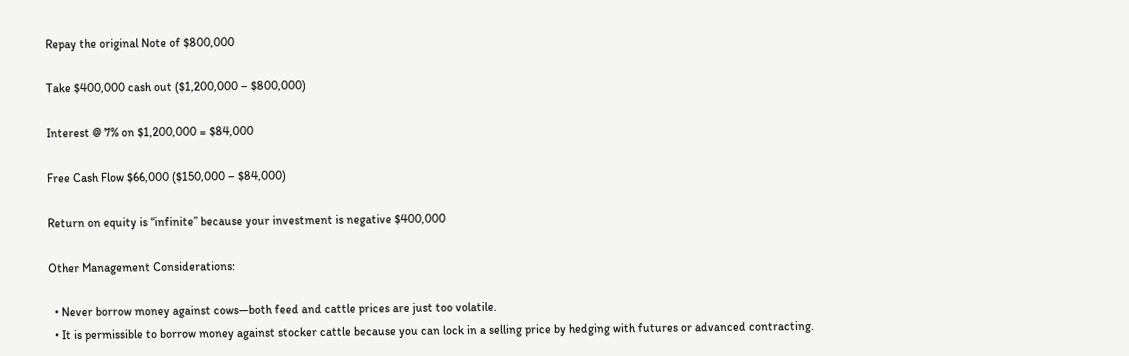Repay the original Note of $800,000

Take $400,000 cash out ($1,200,000 – $800,000)

Interest @ 7% on $1,200,000 = $84,000

Free Cash Flow $66,000 ($150,000 – $84,000)

Return on equity is “infinite” because your investment is negative $400,000

Other Management Considerations:

  • Never borrow money against cows—both feed and cattle prices are just too volatile.
  • It is permissible to borrow money against stocker cattle because you can lock in a selling price by hedging with futures or advanced contracting.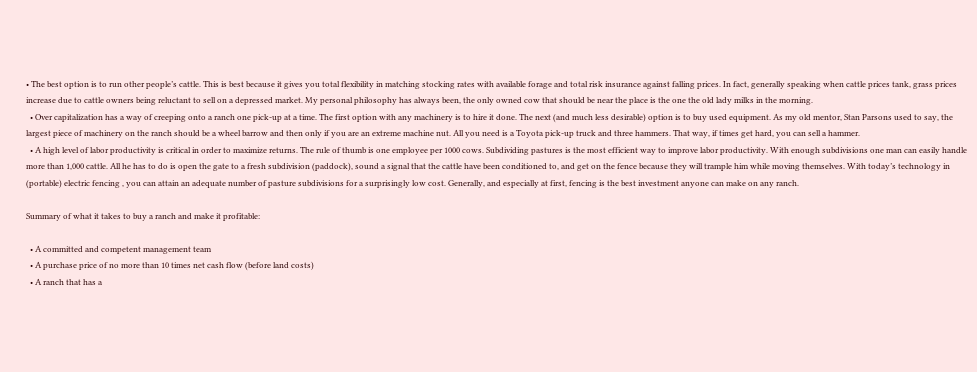• The best option is to run other people’s cattle. This is best because it gives you total flexibility in matching stocking rates with available forage and total risk insurance against falling prices. In fact, generally speaking when cattle prices tank, grass prices increase due to cattle owners being reluctant to sell on a depressed market. My personal philosophy has always been, the only owned cow that should be near the place is the one the old lady milks in the morning.
  • Over capitalization has a way of creeping onto a ranch one pick-up at a time. The first option with any machinery is to hire it done. The next (and much less desirable) option is to buy used equipment. As my old mentor, Stan Parsons used to say, the largest piece of machinery on the ranch should be a wheel barrow and then only if you are an extreme machine nut. All you need is a Toyota pick-up truck and three hammers. That way, if times get hard, you can sell a hammer.
  • A high level of labor productivity is critical in order to maximize returns. The rule of thumb is one employee per 1000 cows. Subdividing pastures is the most efficient way to improve labor productivity. With enough subdivisions one man can easily handle more than 1,000 cattle. All he has to do is open the gate to a fresh subdivision (paddock), sound a signal that the cattle have been conditioned to, and get on the fence because they will trample him while moving themselves. With today’s technology in (portable) electric fencing , you can attain an adequate number of pasture subdivisions for a surprisingly low cost. Generally, and especially at first, fencing is the best investment anyone can make on any ranch.

Summary of what it takes to buy a ranch and make it profitable:

  • A committed and competent management team
  • A purchase price of no more than 10 times net cash flow (before land costs)
  • A ranch that has a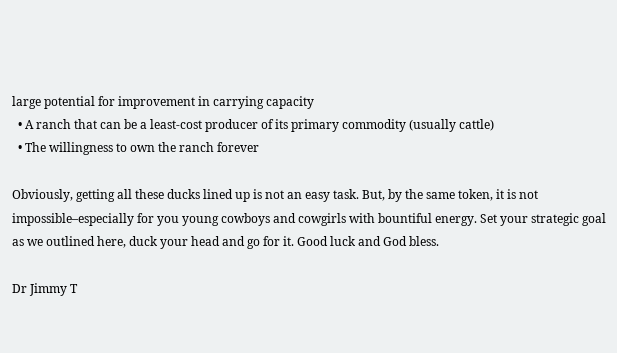large potential for improvement in carrying capacity
  • A ranch that can be a least-cost producer of its primary commodity (usually cattle)
  • The willingness to own the ranch forever

Obviously, getting all these ducks lined up is not an easy task. But, by the same token, it is not impossible–especially for you young cowboys and cowgirls with bountiful energy. Set your strategic goal as we outlined here, duck your head and go for it. Good luck and God bless.

Dr Jimmy T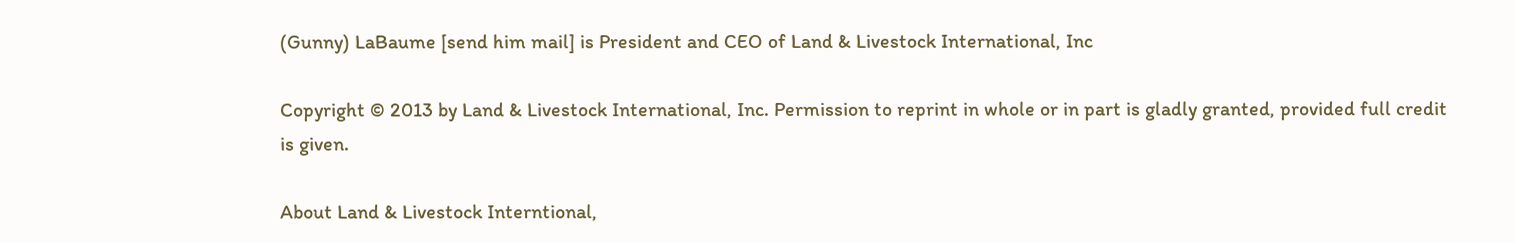(Gunny) LaBaume [send him mail] is President and CEO of Land & Livestock International, Inc

Copyright © 2013 by Land & Livestock International, Inc. Permission to reprint in whole or in part is gladly granted, provided full credit is given.

About Land & Livestock Interntional,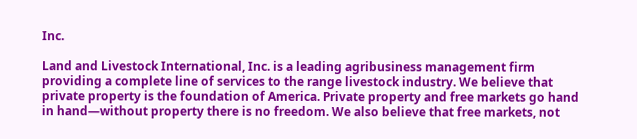Inc.

Land and Livestock International, Inc. is a leading agribusiness management firm providing a complete line of services to the range livestock industry. We believe that private property is the foundation of America. Private property and free markets go hand in hand—without property there is no freedom. We also believe that free markets, not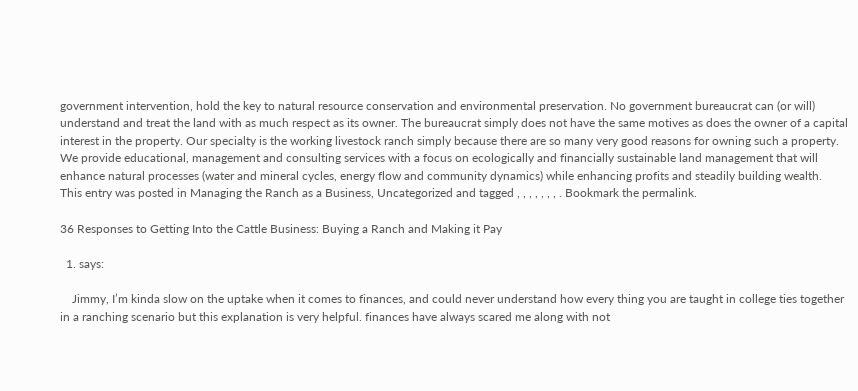government intervention, hold the key to natural resource conservation and environmental preservation. No government bureaucrat can (or will) understand and treat the land with as much respect as its owner. The bureaucrat simply does not have the same motives as does the owner of a capital interest in the property. Our specialty is the working livestock ranch simply because there are so many very good reasons for owning such a property. We provide educational, management and consulting services with a focus on ecologically and financially sustainable land management that will enhance natural processes (water and mineral cycles, energy flow and community dynamics) while enhancing profits and steadily building wealth.
This entry was posted in Managing the Ranch as a Business, Uncategorized and tagged , , , , , , , . Bookmark the permalink.

36 Responses to Getting Into the Cattle Business: Buying a Ranch and Making it Pay

  1. says:

    Jimmy, I’m kinda slow on the uptake when it comes to finances, and could never understand how every thing you are taught in college ties together in a ranching scenario but this explanation is very helpful. finances have always scared me along with not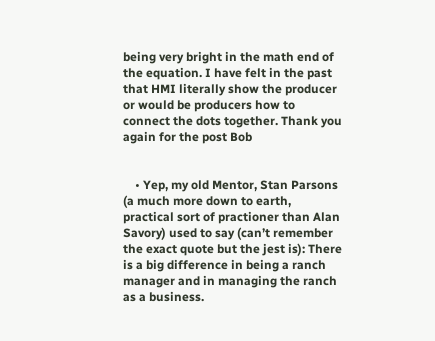being very bright in the math end of the equation. I have felt in the past that HMI literally show the producer or would be producers how to connect the dots together. Thank you again for the post Bob


    • Yep, my old Mentor, Stan Parsons (a much more down to earth, practical sort of practioner than Alan Savory) used to say (can’t remember the exact quote but the jest is): There is a big difference in being a ranch manager and in managing the ranch as a business.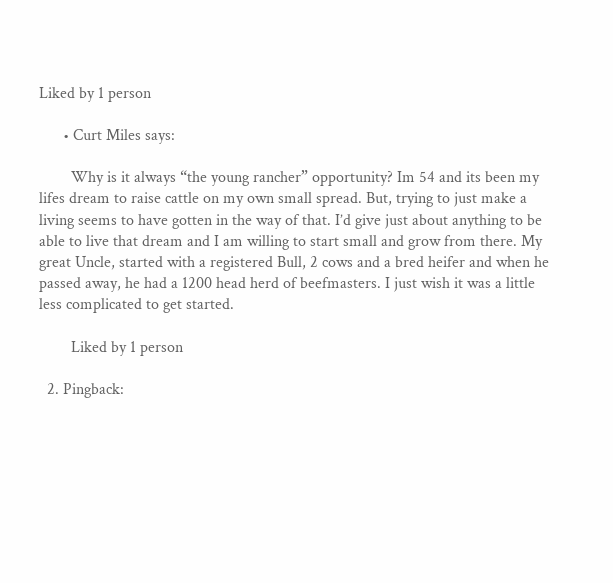Liked by 1 person

      • Curt Miles says:

        Why is it always “the young rancher” opportunity? Im 54 and its been my lifes dream to raise cattle on my own small spread. But, trying to just make a living seems to have gotten in the way of that. I’d give just about anything to be able to live that dream and I am willing to start small and grow from there. My great Uncle, started with a registered Bull, 2 cows and a bred heifer and when he passed away, he had a 1200 head herd of beefmasters. I just wish it was a little less complicated to get started.

        Liked by 1 person

  2. Pingback: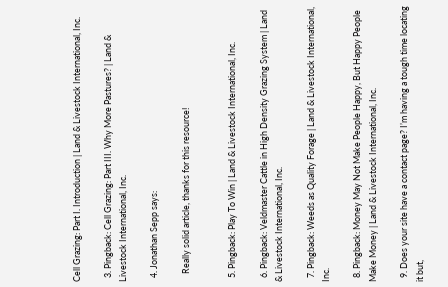Cell Grazing: Part I. Introduction | Land & Livestock International, Inc.

  3. Pingback: Cell Grazing: Part III. Why More Pastures? | Land & Livestock International, Inc.

  4. Jonathan Sepp says:

    Really solid article, thanks for this resource!


  5. Pingback: Play To Win | Land & Livestock International, Inc.

  6. Pingback: Veldmaster Cattle in High Density Grazing System | Land & Livestock International, Inc.

  7. Pingback: Weeds as Quality Forage | Land & Livestock International, Inc.

  8. Pingback: Money May Not Make People Happy, But Happy People Make Money | Land & Livestock International, Inc.

  9. Does your site have a contact page? I’m having a tough time locating it but,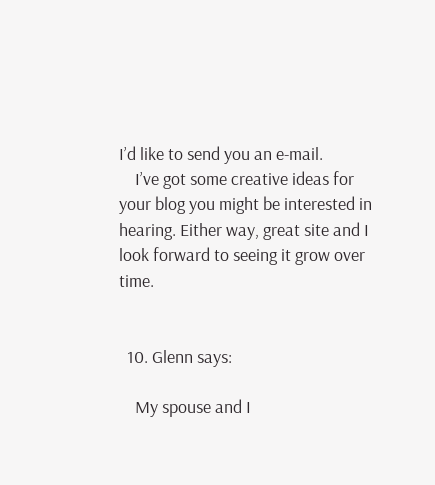I’d like to send you an e-mail.
    I’ve got some creative ideas for your blog you might be interested in hearing. Either way, great site and I look forward to seeing it grow over time.


  10. Glenn says:

    My spouse and I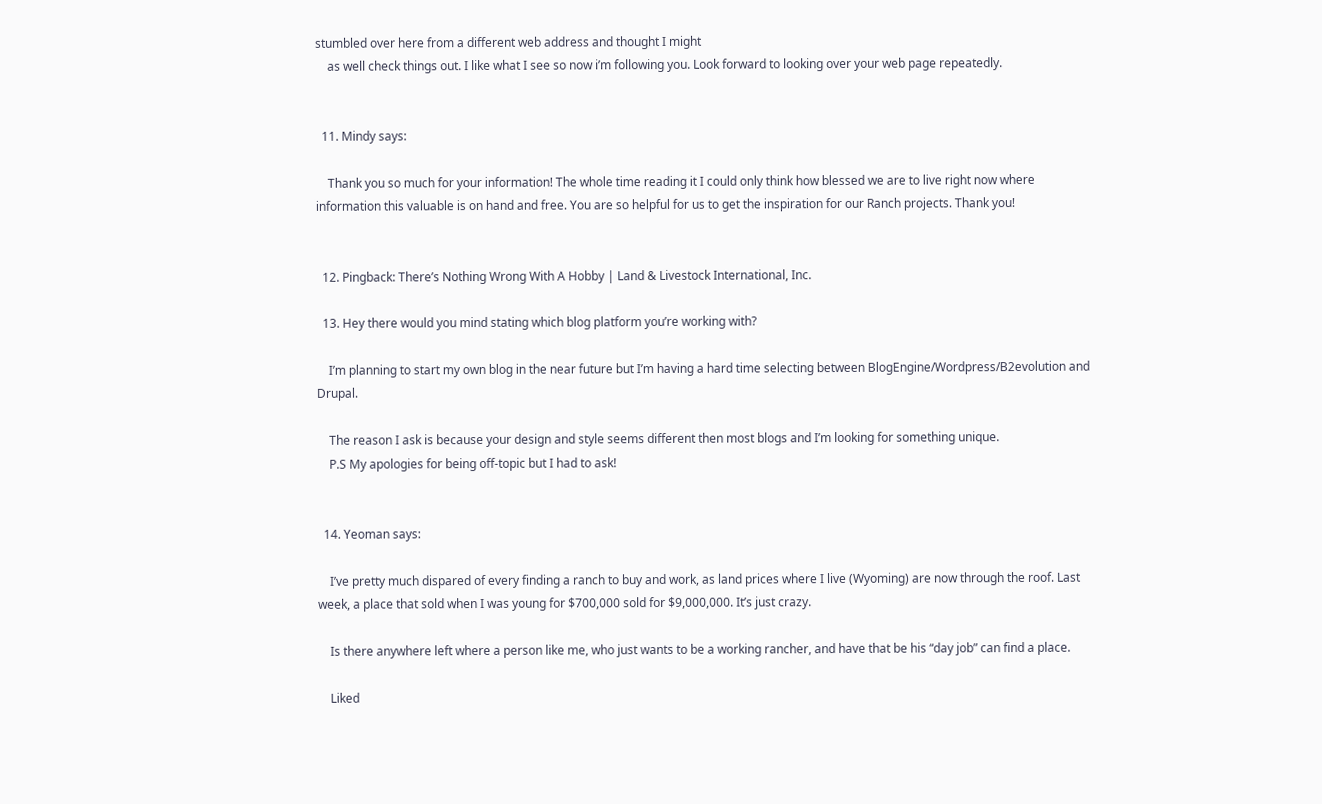stumbled over here from a different web address and thought I might
    as well check things out. I like what I see so now i’m following you. Look forward to looking over your web page repeatedly.


  11. Mindy says:

    Thank you so much for your information! The whole time reading it I could only think how blessed we are to live right now where information this valuable is on hand and free. You are so helpful for us to get the inspiration for our Ranch projects. Thank you!


  12. Pingback: There’s Nothing Wrong With A Hobby | Land & Livestock International, Inc.

  13. Hey there would you mind stating which blog platform you’re working with?

    I’m planning to start my own blog in the near future but I’m having a hard time selecting between BlogEngine/Wordpress/B2evolution and Drupal.

    The reason I ask is because your design and style seems different then most blogs and I’m looking for something unique.
    P.S My apologies for being off-topic but I had to ask!


  14. Yeoman says:

    I’ve pretty much dispared of every finding a ranch to buy and work, as land prices where I live (Wyoming) are now through the roof. Last week, a place that sold when I was young for $700,000 sold for $9,000,000. It’s just crazy.

    Is there anywhere left where a person like me, who just wants to be a working rancher, and have that be his “day job” can find a place.

    Liked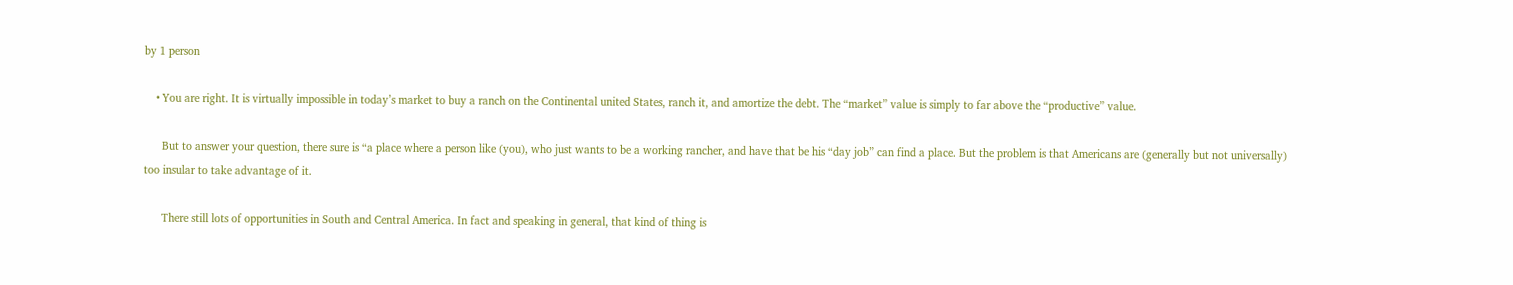by 1 person

    • You are right. It is virtually impossible in today’s market to buy a ranch on the Continental united States, ranch it, and amortize the debt. The “market” value is simply to far above the “productive” value.

      But to answer your question, there sure is “a place where a person like (you), who just wants to be a working rancher, and have that be his “day job” can find a place. But the problem is that Americans are (generally but not universally) too insular to take advantage of it.

      There still lots of opportunities in South and Central America. In fact and speaking in general, that kind of thing is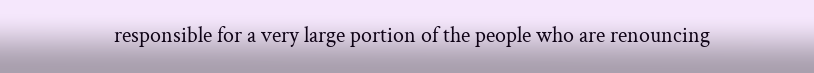responsible for a very large portion of the people who are renouncing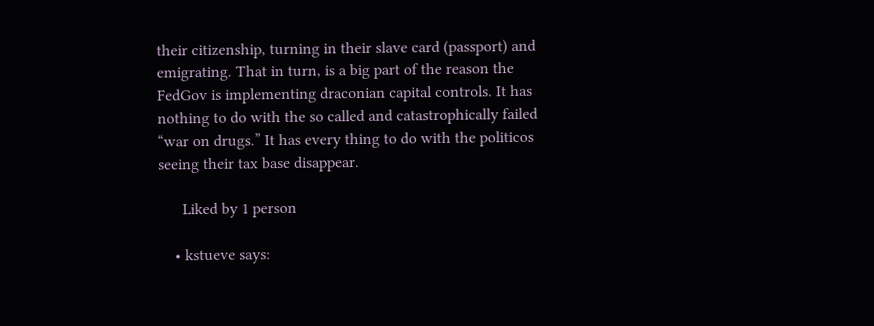their citizenship, turning in their slave card (passport) and emigrating. That in turn, is a big part of the reason the FedGov is implementing draconian capital controls. It has nothing to do with the so called and catastrophically failed “war on drugs.” It has every thing to do with the politicos seeing their tax base disappear.

      Liked by 1 person

    • kstueve says: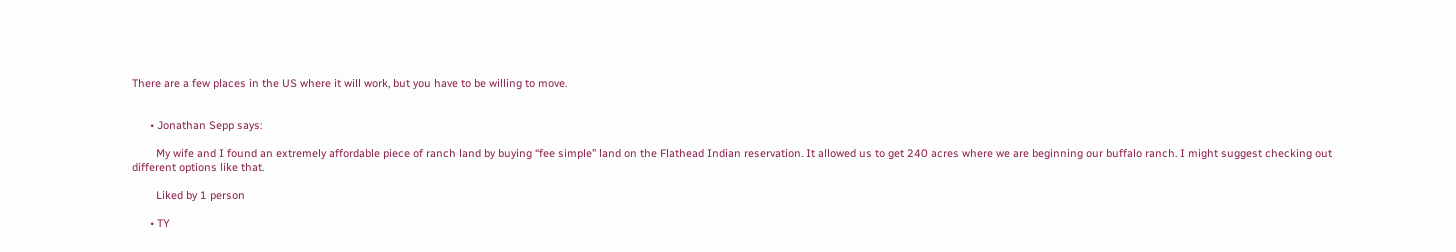There are a few places in the US where it will work, but you have to be willing to move.


      • Jonathan Sepp says:

        My wife and I found an extremely affordable piece of ranch land by buying “fee simple” land on the Flathead Indian reservation. It allowed us to get 240 acres where we are beginning our buffalo ranch. I might suggest checking out different options like that.

        Liked by 1 person

      • TY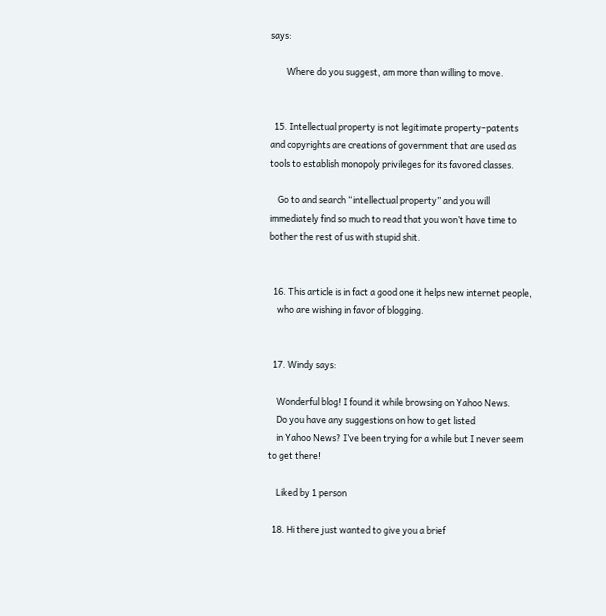says:

        Where do you suggest, am more than willing to move.


  15. Intellectual property is not legitimate property–patents and copyrights are creations of government that are used as tools to establish monopoly privileges for its favored classes.

    Go to and search “intellectual property” and you will immediately find so much to read that you won’t have time to bother the rest of us with stupid shit.


  16. This article is in fact a good one it helps new internet people,
    who are wishing in favor of blogging.


  17. Windy says:

    Wonderful blog! I found it while browsing on Yahoo News.
    Do you have any suggestions on how to get listed
    in Yahoo News? I’ve been trying for a while but I never seem to get there!

    Liked by 1 person

  18. Hi there just wanted to give you a brief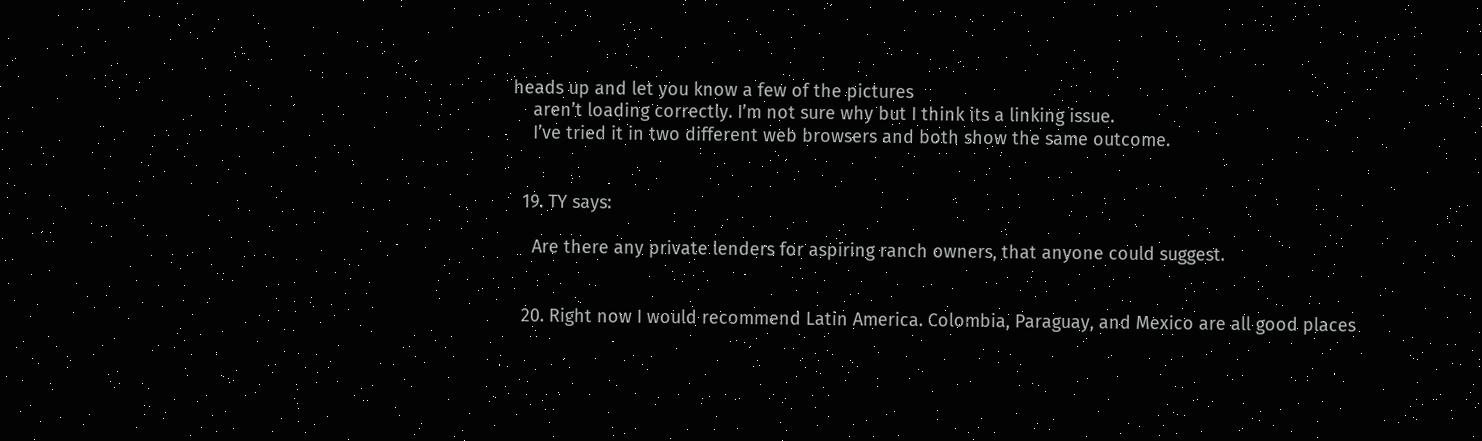heads up and let you know a few of the pictures
    aren’t loading correctly. I’m not sure why but I think its a linking issue.
    I’ve tried it in two different web browsers and both show the same outcome.


  19. TY says:

    Are there any private lenders for aspiring ranch owners, that anyone could suggest.


  20. Right now I would recommend Latin America. Colombia, Paraguay, and Mexico are all good places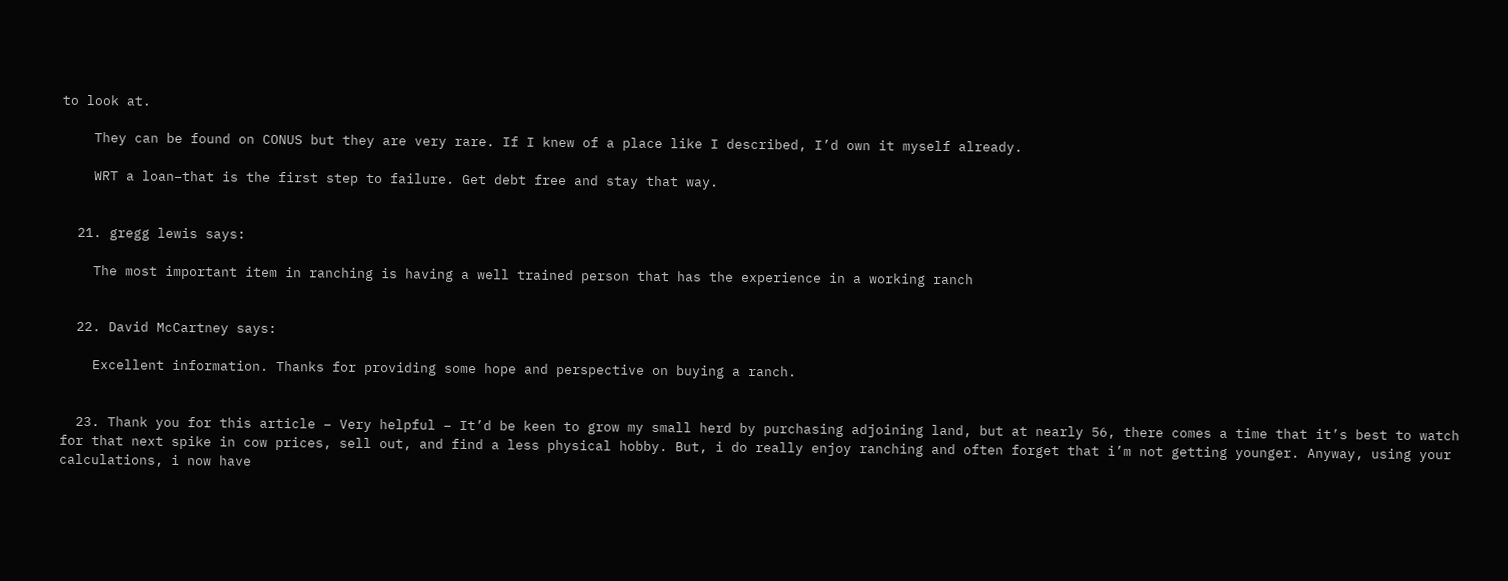to look at.

    They can be found on CONUS but they are very rare. If I knew of a place like I described, I’d own it myself already.

    WRT a loan–that is the first step to failure. Get debt free and stay that way.


  21. gregg lewis says:

    The most important item in ranching is having a well trained person that has the experience in a working ranch


  22. David McCartney says:

    Excellent information. Thanks for providing some hope and perspective on buying a ranch.


  23. Thank you for this article – Very helpful – It’d be keen to grow my small herd by purchasing adjoining land, but at nearly 56, there comes a time that it’s best to watch for that next spike in cow prices, sell out, and find a less physical hobby. But, i do really enjoy ranching and often forget that i’m not getting younger. Anyway, using your calculations, i now have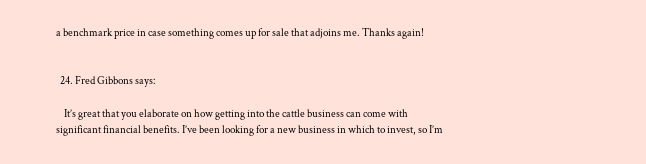a benchmark price in case something comes up for sale that adjoins me. Thanks again!


  24. Fred Gibbons says:

    It’s great that you elaborate on how getting into the cattle business can come with significant financial benefits. I’ve been looking for a new business in which to invest, so I’m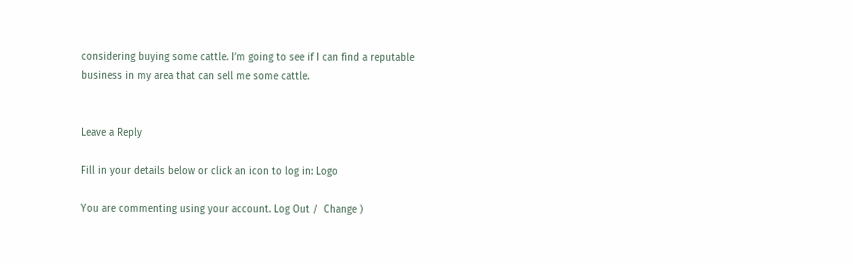considering buying some cattle. I’m going to see if I can find a reputable business in my area that can sell me some cattle.


Leave a Reply

Fill in your details below or click an icon to log in: Logo

You are commenting using your account. Log Out /  Change )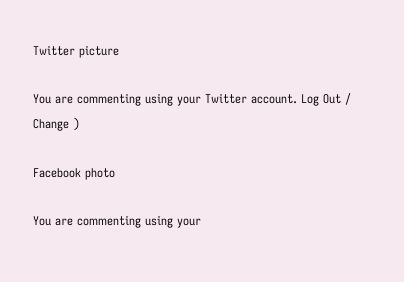Twitter picture

You are commenting using your Twitter account. Log Out /  Change )

Facebook photo

You are commenting using your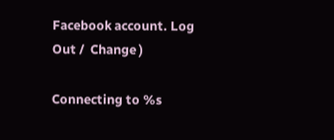Facebook account. Log Out /  Change )

Connecting to %s